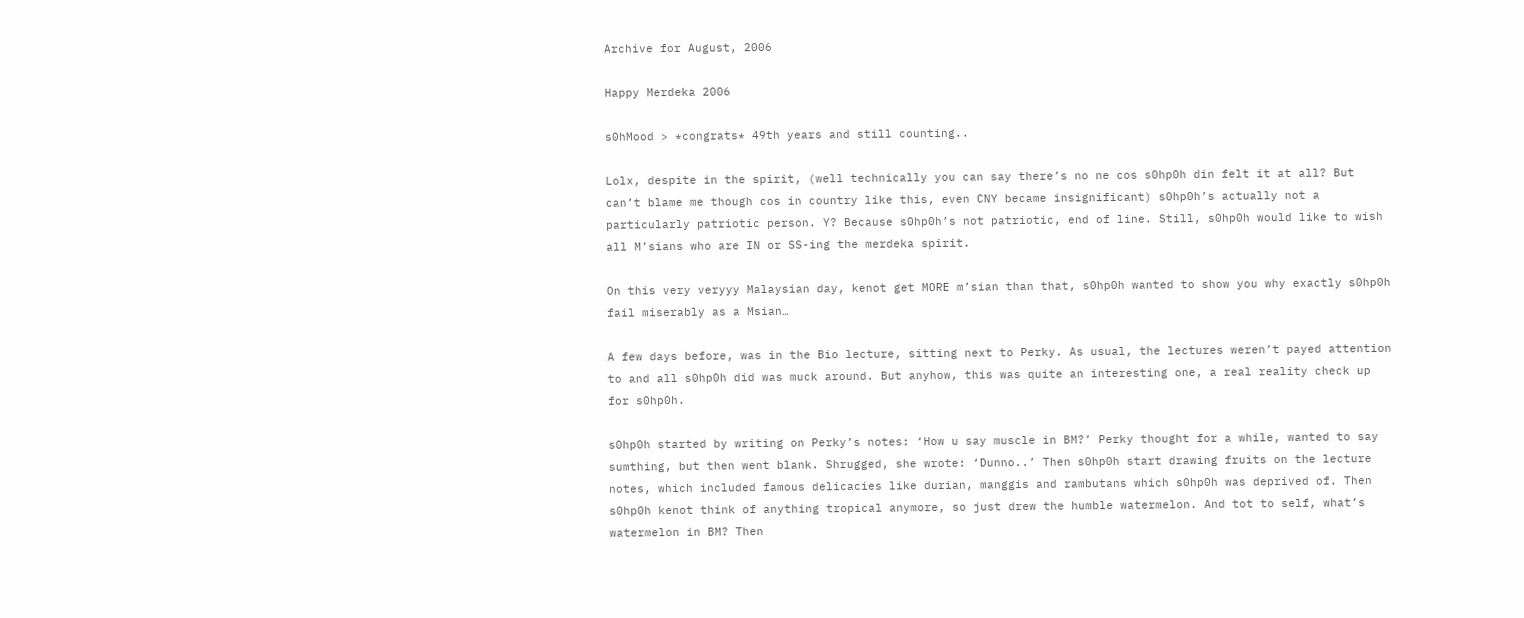Archive for August, 2006

Happy Merdeka 2006

s0hMood > *congrats* 49th years and still counting..

Lolx, despite in the spirit, (well technically you can say there’s no ne cos s0hp0h din felt it at all? But can’t blame me though cos in country like this, even CNY became insignificant) s0hp0h’s actually not a particularly patriotic person. Y? Because s0hp0h’s not patriotic, end of line. Still, s0hp0h would like to wish all M’sians who are IN or SS-ing the merdeka spirit.

On this very veryyy Malaysian day, kenot get MORE m’sian than that, s0hp0h wanted to show you why exactly s0hp0h fail miserably as a Msian…

A few days before, was in the Bio lecture, sitting next to Perky. As usual, the lectures weren’t payed attention to and all s0hp0h did was muck around. But anyhow, this was quite an interesting one, a real reality check up for s0hp0h.

s0hp0h started by writing on Perky’s notes: ‘How u say muscle in BM?’ Perky thought for a while, wanted to say sumthing, but then went blank. Shrugged, she wrote: ‘Dunno..’ Then s0hp0h start drawing fruits on the lecture notes, which included famous delicacies like durian, manggis and rambutans which s0hp0h was deprived of. Then s0hp0h kenot think of anything tropical anymore, so just drew the humble watermelon. And tot to self, what’s watermelon in BM? Then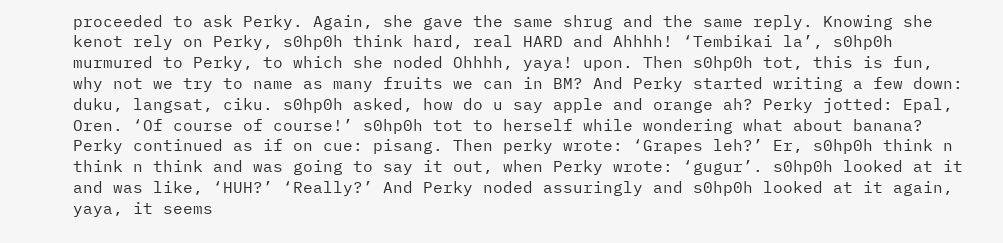proceeded to ask Perky. Again, she gave the same shrug and the same reply. Knowing she kenot rely on Perky, s0hp0h think hard, real HARD and Ahhhh! ‘Tembikai la’, s0hp0h murmured to Perky, to which she noded Ohhhh, yaya! upon. Then s0hp0h tot, this is fun, why not we try to name as many fruits we can in BM? And Perky started writing a few down: duku, langsat, ciku. s0hp0h asked, how do u say apple and orange ah? Perky jotted: Epal, Oren. ‘Of course of course!’ s0hp0h tot to herself while wondering what about banana? Perky continued as if on cue: pisang. Then perky wrote: ‘Grapes leh?’ Er, s0hp0h think n think n think and was going to say it out, when Perky wrote: ‘gugur’. s0hp0h looked at it and was like, ‘HUH?’ ‘Really?’ And Perky noded assuringly and s0hp0h looked at it again, yaya, it seems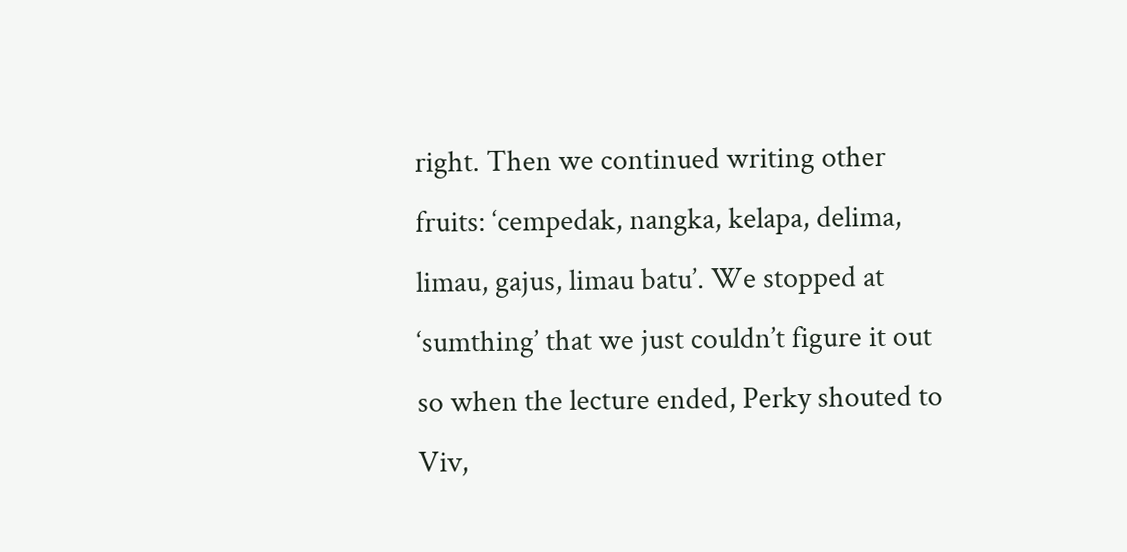right. Then we continued writing other fruits: ‘cempedak, nangka, kelapa, delima, limau, gajus, limau batu’. We stopped at ‘sumthing’ that we just couldn’t figure it out so when the lecture ended, Perky shouted to Viv,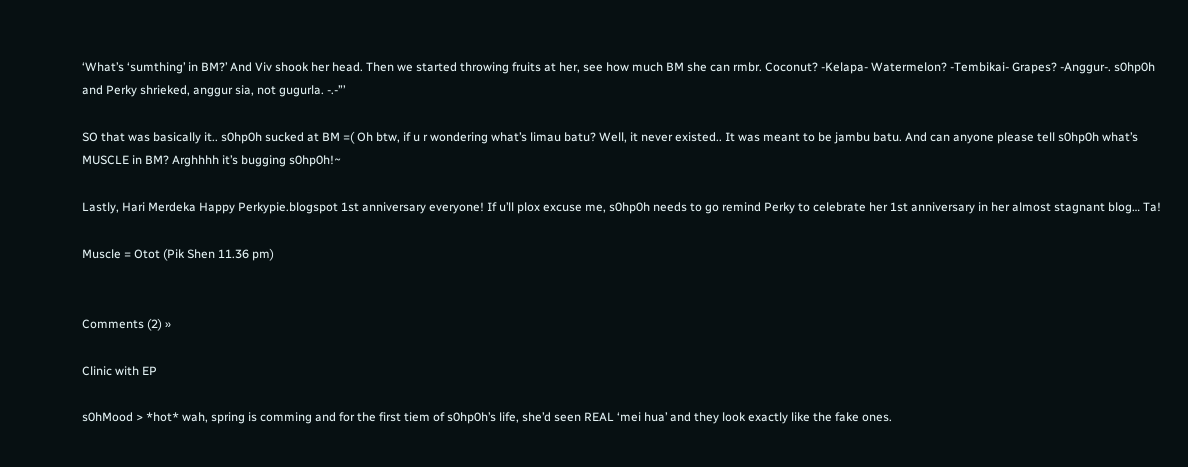‘What’s ‘sumthing’ in BM?’ And Viv shook her head. Then we started throwing fruits at her, see how much BM she can rmbr. Coconut? -Kelapa- Watermelon? -Tembikai- Grapes? -Anggur-. s0hp0h and Perky shrieked, anggur sia, not gugurla. -.-”’

SO that was basically it.. s0hp0h sucked at BM =( Oh btw, if u r wondering what’s limau batu? Well, it never existed.. It was meant to be jambu batu. And can anyone please tell s0hp0h what’s MUSCLE in BM? Arghhhh it’s bugging s0hp0h!~

Lastly, Hari Merdeka Happy Perkypie.blogspot 1st anniversary everyone! If u’ll plox excuse me, s0hp0h needs to go remind Perky to celebrate her 1st anniversary in her almost stagnant blog… Ta!

Muscle = Otot (Pik Shen 11.36 pm)


Comments (2) »

Clinic with EP

s0hMood > *hot* wah, spring is comming and for the first tiem of s0hp0h’s life, she’d seen REAL ‘mei hua’ and they look exactly like the fake ones.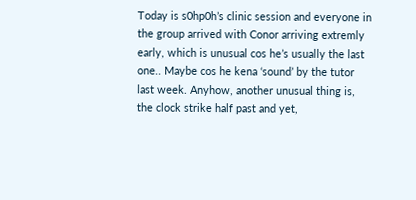Today is s0hp0h’s clinic session and everyone in the group arrived with Conor arriving extremly early, which is unusual cos he’s usually the last one.. Maybe cos he kena ‘sound’ by the tutor last week. Anyhow, another unusual thing is, the clock strike half past and yet,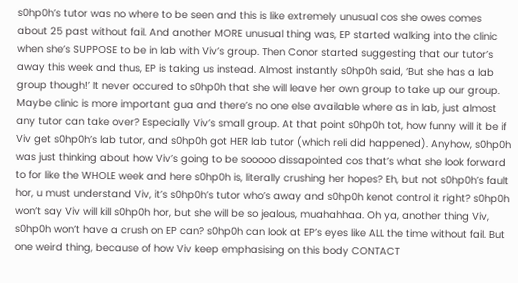s0hp0h’s tutor was no where to be seen and this is like extremely unusual cos she owes comes about 25 past without fail. And another MORE unusual thing was, EP started walking into the clinic when she’s SUPPOSE to be in lab with Viv’s group. Then Conor started suggesting that our tutor’s away this week and thus, EP is taking us instead. Almost instantly s0hp0h said, ‘But she has a lab group though!’ It never occured to s0hp0h that she will leave her own group to take up our group. Maybe clinic is more important gua and there’s no one else available where as in lab, just almost any tutor can take over? Especially Viv’s small group. At that point s0hp0h tot, how funny will it be if Viv get s0hp0h’s lab tutor, and s0hp0h got HER lab tutor (which reli did happened). Anyhow, s0hp0h was just thinking about how Viv’s going to be sooooo dissapointed cos that’s what she look forward to for like the WHOLE week and here s0hp0h is, literally crushing her hopes? Eh, but not s0hp0h’s fault hor, u must understand Viv, it’s s0hp0h’s tutor who’s away and s0hp0h kenot control it right? s0hp0h won’t say Viv will kill s0hp0h hor, but she will be so jealous, muahahhaa. Oh ya, another thing Viv, s0hp0h won’t have a crush on EP can? s0hp0h can look at EP’s eyes like ALL the time without fail. But one weird thing, because of how Viv keep emphasising on this body CONTACT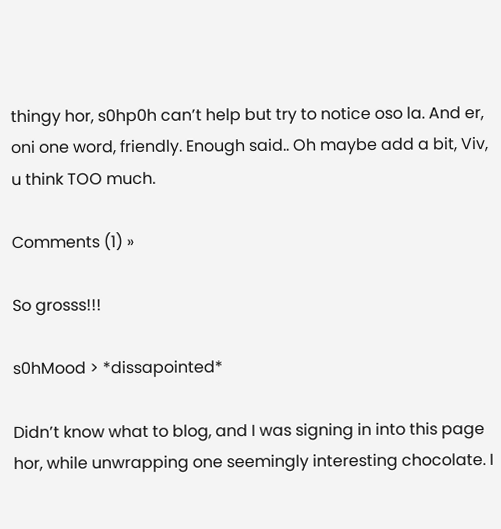thingy hor, s0hp0h can’t help but try to notice oso la. And er, oni one word, friendly. Enough said.. Oh maybe add a bit, Viv, u think TOO much.

Comments (1) »

So grosss!!!

s0hMood > *dissapointed*

Didn’t know what to blog, and I was signing in into this page hor, while unwrapping one seemingly interesting chocolate. I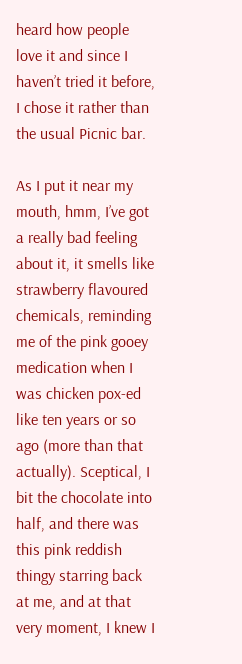heard how people love it and since I haven’t tried it before, I chose it rather than the usual Picnic bar.

As I put it near my mouth, hmm, I’ve got a really bad feeling about it, it smells like strawberry flavoured chemicals, reminding me of the pink gooey medication when I was chicken pox-ed like ten years or so ago (more than that actually). Sceptical, I bit the chocolate into half, and there was this pink reddish thingy starring back at me, and at that very moment, I knew I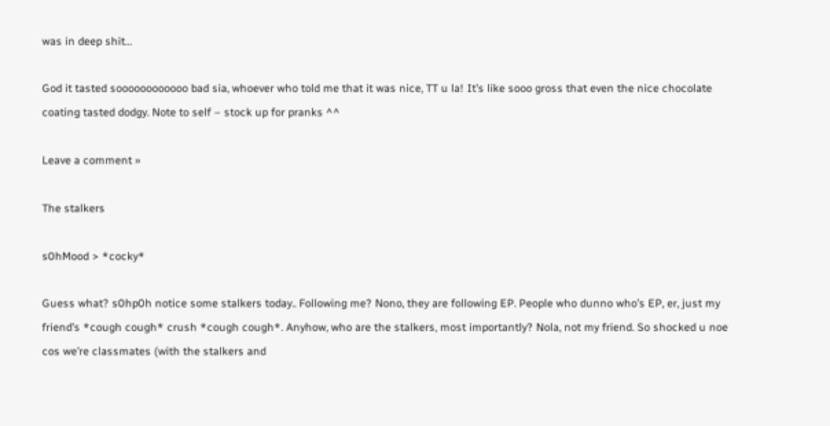was in deep shit…

God it tasted soooooooooooo bad sia, whoever who told me that it was nice, TT u la! It’s like sooo gross that even the nice chocolate coating tasted dodgy. Note to self – stock up for pranks ^^

Leave a comment »

The stalkers

s0hMood > *cocky*

Guess what? s0hp0h notice some stalkers today.. Following me? Nono, they are following EP. People who dunno who’s EP, er, just my friend’s *cough cough* crush *cough cough*. Anyhow, who are the stalkers, most importantly? Nola, not my friend. So shocked u noe cos we’re classmates (with the stalkers and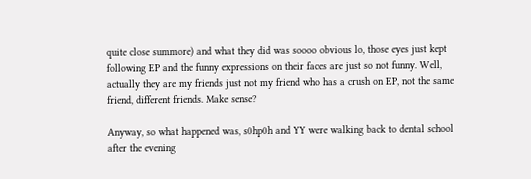quite close summore) and what they did was soooo obvious lo, those eyes just kept following EP and the funny expressions on their faces are just so not funny. Well, actually they are my friends just not my friend who has a crush on EP, not the same friend, different friends. Make sense?

Anyway, so what happened was, s0hp0h and YY were walking back to dental school after the evening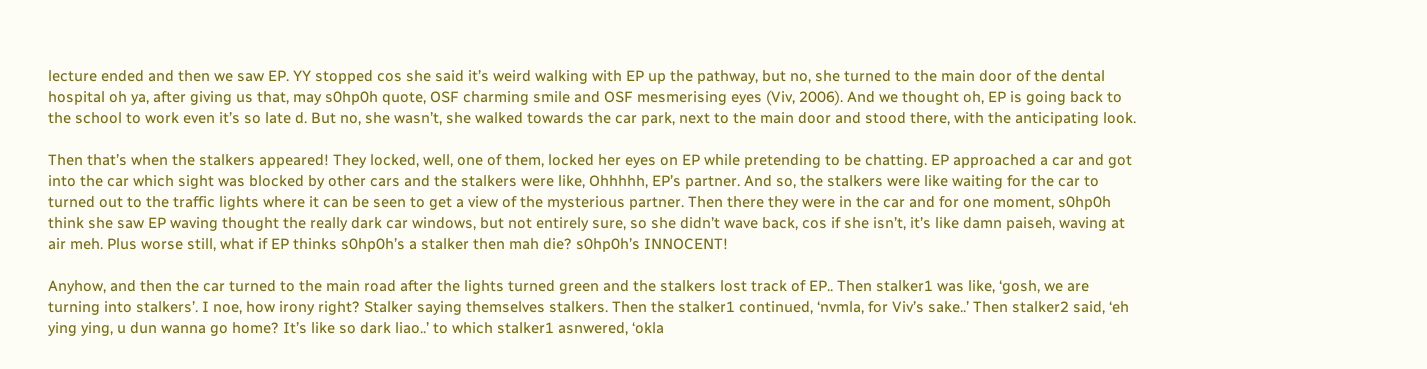lecture ended and then we saw EP. YY stopped cos she said it’s weird walking with EP up the pathway, but no, she turned to the main door of the dental hospital oh ya, after giving us that, may s0hp0h quote, OSF charming smile and OSF mesmerising eyes (Viv, 2006). And we thought oh, EP is going back to the school to work even it’s so late d. But no, she wasn’t, she walked towards the car park, next to the main door and stood there, with the anticipating look.

Then that’s when the stalkers appeared! They locked, well, one of them, locked her eyes on EP while pretending to be chatting. EP approached a car and got into the car which sight was blocked by other cars and the stalkers were like, Ohhhhh, EP’s partner. And so, the stalkers were like waiting for the car to turned out to the traffic lights where it can be seen to get a view of the mysterious partner. Then there they were in the car and for one moment, s0hp0h think she saw EP waving thought the really dark car windows, but not entirely sure, so she didn’t wave back, cos if she isn’t, it’s like damn paiseh, waving at air meh. Plus worse still, what if EP thinks s0hp0h’s a stalker then mah die? s0hp0h’s INNOCENT!

Anyhow, and then the car turned to the main road after the lights turned green and the stalkers lost track of EP.. Then stalker1 was like, ‘gosh, we are turning into stalkers’. I noe, how irony right? Stalker saying themselves stalkers. Then the stalker1 continued, ‘nvmla, for Viv’s sake..’ Then stalker2 said, ‘eh ying ying, u dun wanna go home? It’s like so dark liao..’ to which stalker1 asnwered, ‘okla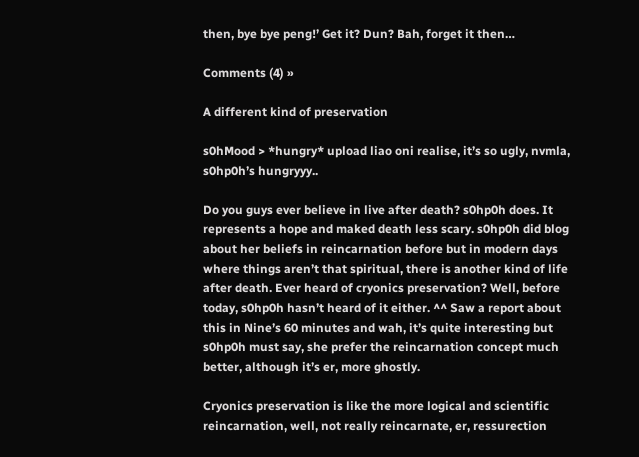then, bye bye peng!’ Get it? Dun? Bah, forget it then…

Comments (4) »

A different kind of preservation

s0hMood > *hungry* upload liao oni realise, it’s so ugly, nvmla, s0hp0h’s hungryyy..

Do you guys ever believe in live after death? s0hp0h does. It represents a hope and maked death less scary. s0hp0h did blog about her beliefs in reincarnation before but in modern days where things aren’t that spiritual, there is another kind of life after death. Ever heard of cryonics preservation? Well, before today, s0hp0h hasn’t heard of it either. ^^ Saw a report about this in Nine’s 60 minutes and wah, it’s quite interesting but s0hp0h must say, she prefer the reincarnation concept much better, although it’s er, more ghostly.

Cryonics preservation is like the more logical and scientific reincarnation, well, not really reincarnate, er, ressurection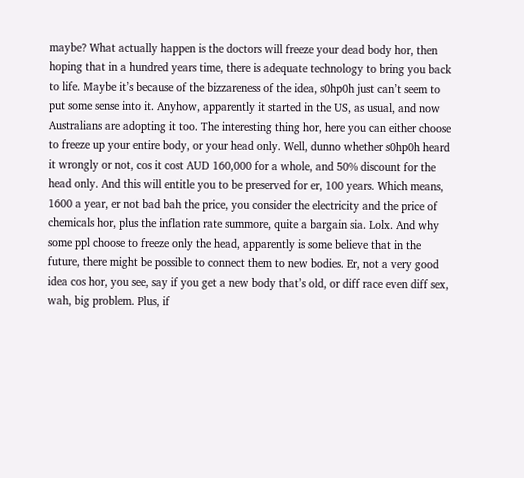maybe? What actually happen is the doctors will freeze your dead body hor, then hoping that in a hundred years time, there is adequate technology to bring you back to life. Maybe it’s because of the bizzareness of the idea, s0hp0h just can’t seem to put some sense into it. Anyhow, apparently it started in the US, as usual, and now Australians are adopting it too. The interesting thing hor, here you can either choose to freeze up your entire body, or your head only. Well, dunno whether s0hp0h heard it wrongly or not, cos it cost AUD 160,000 for a whole, and 50% discount for the head only. And this will entitle you to be preserved for er, 100 years. Which means, 1600 a year, er not bad bah the price, you consider the electricity and the price of chemicals hor, plus the inflation rate summore, quite a bargain sia. Lolx. And why some ppl choose to freeze only the head, apparently is some believe that in the future, there might be possible to connect them to new bodies. Er, not a very good idea cos hor, you see, say if you get a new body that’s old, or diff race even diff sex, wah, big problem. Plus, if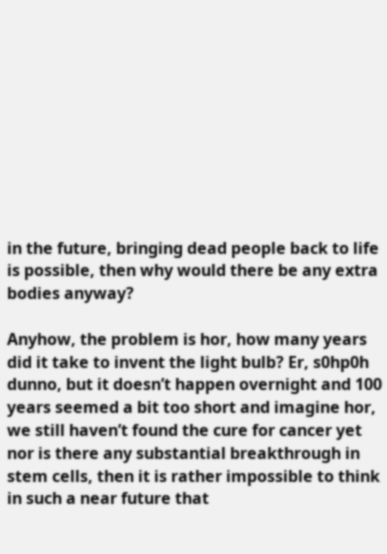in the future, bringing dead people back to life is possible, then why would there be any extra bodies anyway?

Anyhow, the problem is hor, how many years did it take to invent the light bulb? Er, s0hp0h dunno, but it doesn’t happen overnight and 100 years seemed a bit too short and imagine hor, we still haven’t found the cure for cancer yet nor is there any substantial breakthrough in stem cells, then it is rather impossible to think in such a near future that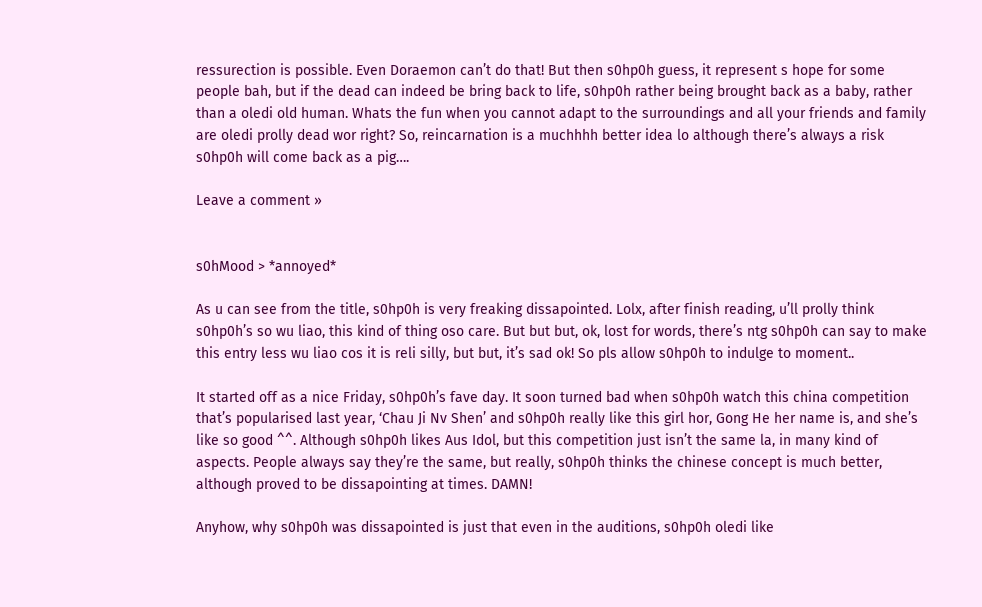ressurection is possible. Even Doraemon can’t do that! But then s0hp0h guess, it represent s hope for some people bah, but if the dead can indeed be bring back to life, s0hp0h rather being brought back as a baby, rather than a oledi old human. Whats the fun when you cannot adapt to the surroundings and all your friends and family are oledi prolly dead wor right? So, reincarnation is a muchhhh better idea lo although there’s always a risk s0hp0h will come back as a pig….

Leave a comment »


s0hMood > *annoyed*

As u can see from the title, s0hp0h is very freaking dissapointed. Lolx, after finish reading, u’ll prolly think s0hp0h’s so wu liao, this kind of thing oso care. But but but, ok, lost for words, there’s ntg s0hp0h can say to make this entry less wu liao cos it is reli silly, but but, it’s sad ok! So pls allow s0hp0h to indulge to moment..

It started off as a nice Friday, s0hp0h’s fave day. It soon turned bad when s0hp0h watch this china competition that’s popularised last year, ‘Chau Ji Nv Shen’ and s0hp0h really like this girl hor, Gong He her name is, and she’s like so good ^^. Although s0hp0h likes Aus Idol, but this competition just isn’t the same la, in many kind of aspects. People always say they’re the same, but really, s0hp0h thinks the chinese concept is much better, although proved to be dissapointing at times. DAMN!

Anyhow, why s0hp0h was dissapointed is just that even in the auditions, s0hp0h oledi like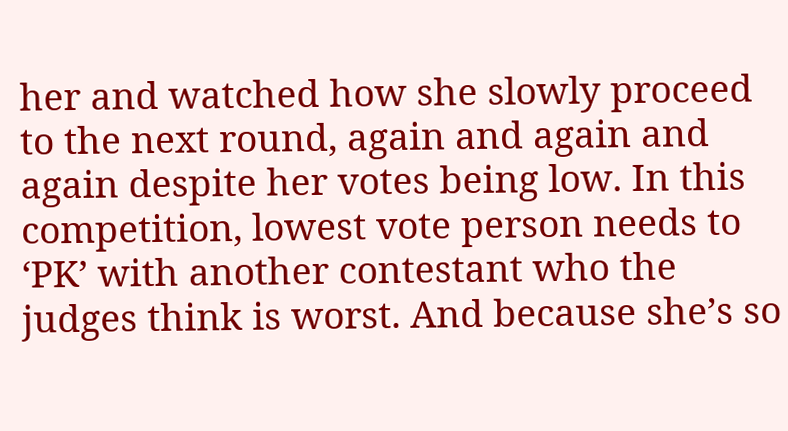her and watched how she slowly proceed to the next round, again and again and again despite her votes being low. In this competition, lowest vote person needs to ‘PK’ with another contestant who the judges think is worst. And because she’s so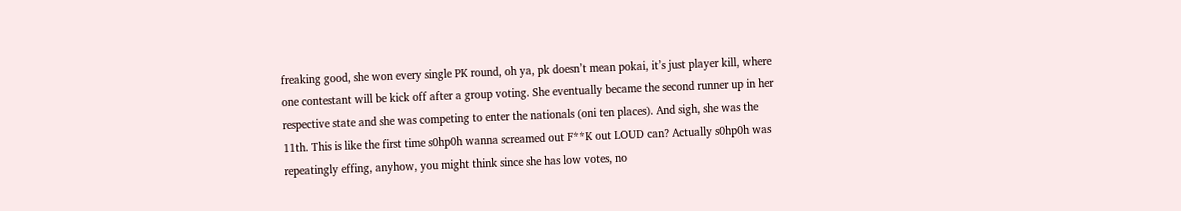freaking good, she won every single PK round, oh ya, pk doesn’t mean pokai, it’s just player kill, where one contestant will be kick off after a group voting. She eventually became the second runner up in her respective state and she was competing to enter the nationals (oni ten places). And sigh, she was the 11th. This is like the first time s0hp0h wanna screamed out F**K out LOUD can? Actually s0hp0h was repeatingly effing, anyhow, you might think since she has low votes, no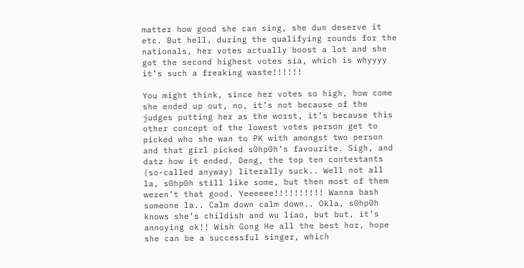matter how good she can sing, she dun deserve it etc. But hell, during the qualifying rounds for the nationals, her votes actually boost a lot and she got the second highest votes sia, which is whyyyy it’s such a freaking waste!!!!!!

You might think, since her votes so high, how come she ended up out, no, it’s not because of the judges putting her as the worst, it’s because this other concept of the lowest votes person get to picked who she wan to PK with amongst two person and that girl picked s0hp0h’s favourite. Sigh, and datz how it ended. Deng, the top ten contestants (so-called anyway) literally suck.. Well not all la, s0hp0h still like some, but then most of them weren’t that good. Yeeeeee!!!!!!!!!! Wanna bash someone la.. Calm down calm down.. Okla, s0hp0h knows she’s childish and wu liao, but but, it’s annoying ok!! Wish Gong He all the best hor, hope she can be a successful singer, which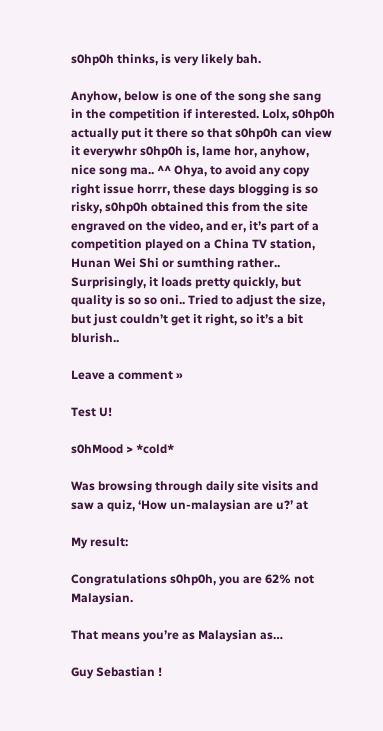s0hp0h thinks, is very likely bah.

Anyhow, below is one of the song she sang in the competition if interested. Lolx, s0hp0h actually put it there so that s0hp0h can view it everywhr s0hp0h is, lame hor, anyhow, nice song ma.. ^^ Ohya, to avoid any copy right issue horrr, these days blogging is so risky, s0hp0h obtained this from the site engraved on the video, and er, it’s part of a competition played on a China TV station, Hunan Wei Shi or sumthing rather.. Surprisingly, it loads pretty quickly, but quality is so so oni.. Tried to adjust the size, but just couldn’t get it right, so it’s a bit blurish..

Leave a comment »

Test U!

s0hMood > *cold*

Was browsing through daily site visits and saw a quiz, ‘How un-malaysian are u?’ at

My result:

Congratulations s0hp0h, you are 62% not Malaysian.

That means you’re as Malaysian as…

Guy Sebastian !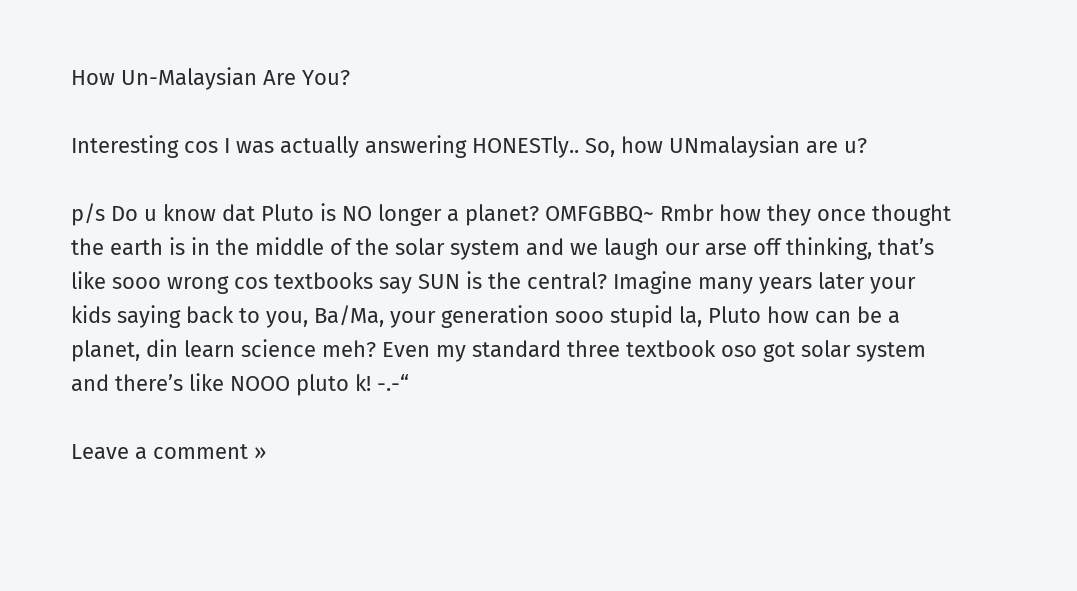How Un-Malaysian Are You?

Interesting cos I was actually answering HONESTly.. So, how UNmalaysian are u?

p/s Do u know dat Pluto is NO longer a planet? OMFGBBQ~ Rmbr how they once thought the earth is in the middle of the solar system and we laugh our arse off thinking, that’s like sooo wrong cos textbooks say SUN is the central? Imagine many years later your kids saying back to you, Ba/Ma, your generation sooo stupid la, Pluto how can be a planet, din learn science meh? Even my standard three textbook oso got solar system and there’s like NOOO pluto k! -.-“

Leave a comment »